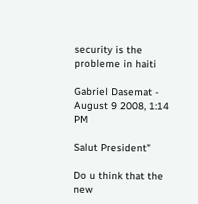security is the probleme in haiti

Gabriel Dasemat - August 9 2008, 1:14 PM

Salut President"

Do u think that the new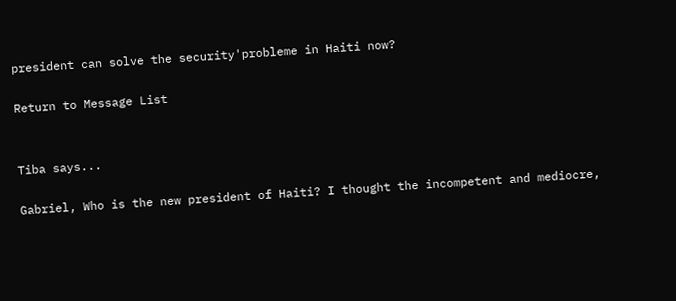president can solve the security'probleme in Haiti now?

Return to Message List


Tiba says...

Gabriel, Who is the new president of Haiti? I thought the incompetent and mediocre,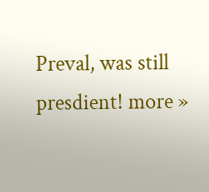Preval, was still presdient! more »